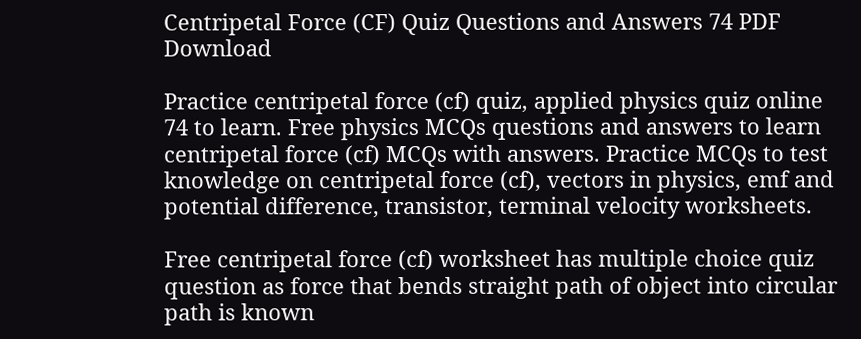Centripetal Force (CF) Quiz Questions and Answers 74 PDF Download

Practice centripetal force (cf) quiz, applied physics quiz online 74 to learn. Free physics MCQs questions and answers to learn centripetal force (cf) MCQs with answers. Practice MCQs to test knowledge on centripetal force (cf), vectors in physics, emf and potential difference, transistor, terminal velocity worksheets.

Free centripetal force (cf) worksheet has multiple choice quiz question as force that bends straight path of object into circular path is known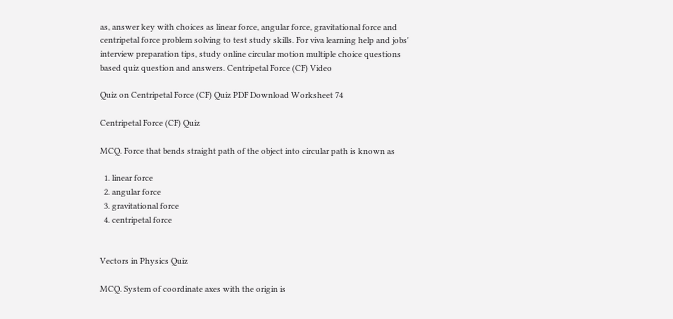as, answer key with choices as linear force, angular force, gravitational force and centripetal force problem solving to test study skills. For viva learning help and jobs' interview preparation tips, study online circular motion multiple choice questions based quiz question and answers. Centripetal Force (CF) Video

Quiz on Centripetal Force (CF) Quiz PDF Download Worksheet 74

Centripetal Force (CF) Quiz

MCQ. Force that bends straight path of the object into circular path is known as

  1. linear force
  2. angular force
  3. gravitational force
  4. centripetal force


Vectors in Physics Quiz

MCQ. System of coordinate axes with the origin is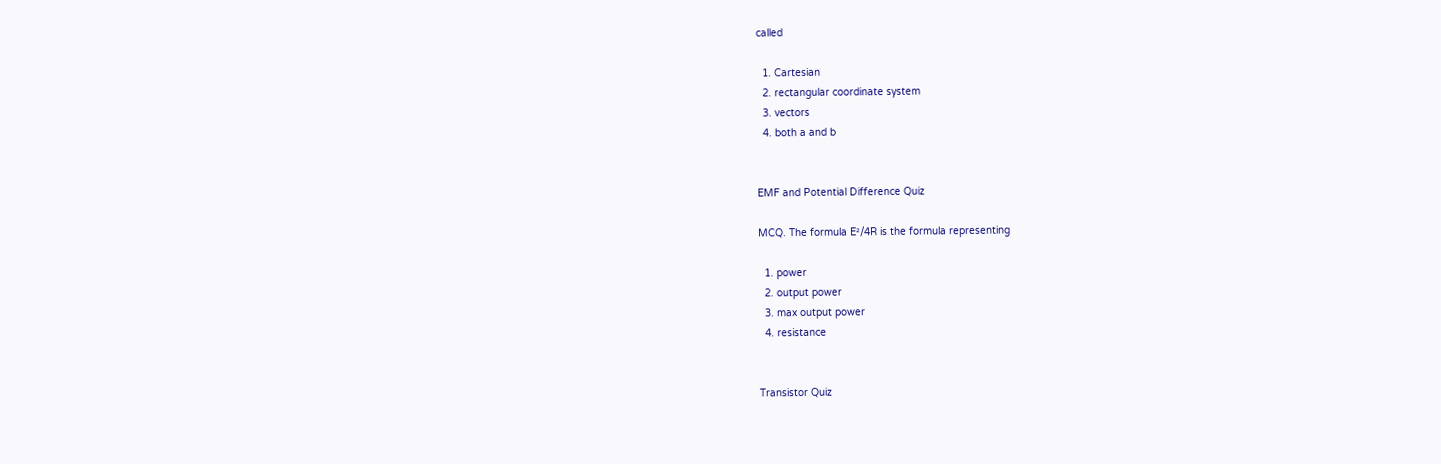called

  1. Cartesian
  2. rectangular coordinate system
  3. vectors
  4. both a and b


EMF and Potential Difference Quiz

MCQ. The formula E²/4R is the formula representing

  1. power
  2. output power
  3. max output power
  4. resistance


Transistor Quiz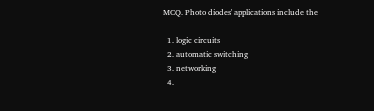MCQ. Photo diodes' applications include the

  1. logic circuits
  2. automatic switching
  3. networking
  4.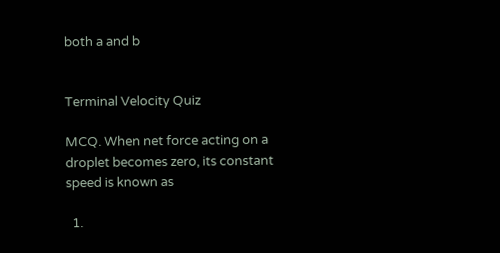both a and b


Terminal Velocity Quiz

MCQ. When net force acting on a droplet becomes zero, its constant speed is known as

  1.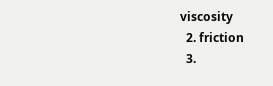viscosity
  2. friction
  3.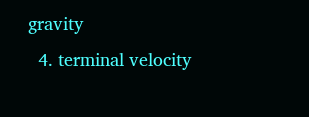gravity
  4. terminal velocity